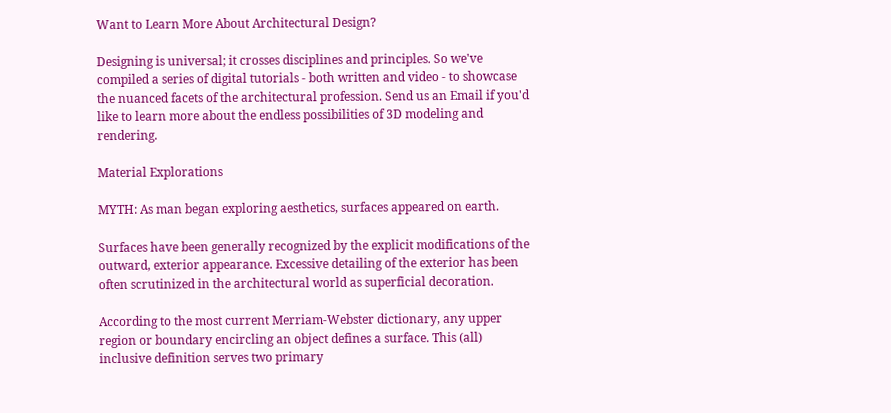Want to Learn More About Architectural Design?

Designing is universal; it crosses disciplines and principles. So we've compiled a series of digital tutorials - both written and video - to showcase the nuanced facets of the architectural profession. Send us an Email if you'd like to learn more about the endless possibilities of 3D modeling and rendering.

Material Explorations

MYTH: As man began exploring aesthetics, surfaces appeared on earth.

Surfaces have been generally recognized by the explicit modifications of the outward, exterior appearance. Excessive detailing of the exterior has been often scrutinized in the architectural world as superficial decoration.

According to the most current Merriam-Webster dictionary, any upper region or boundary encircling an object defines a surface. This (all) inclusive definition serves two primary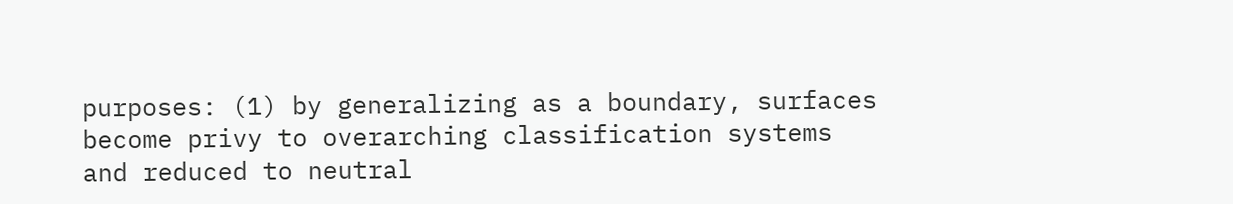purposes: (1) by generalizing as a boundary, surfaces become privy to overarching classification systems and reduced to neutral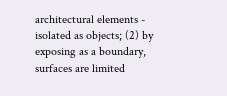architectural elements - isolated as objects; (2) by exposing as a boundary, surfaces are limited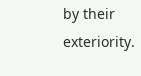by their exteriority.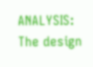ANALYSIS: The design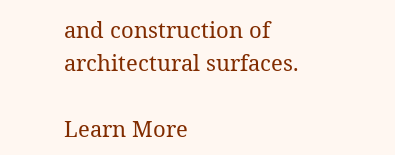and construction of architectural surfaces.

Learn More